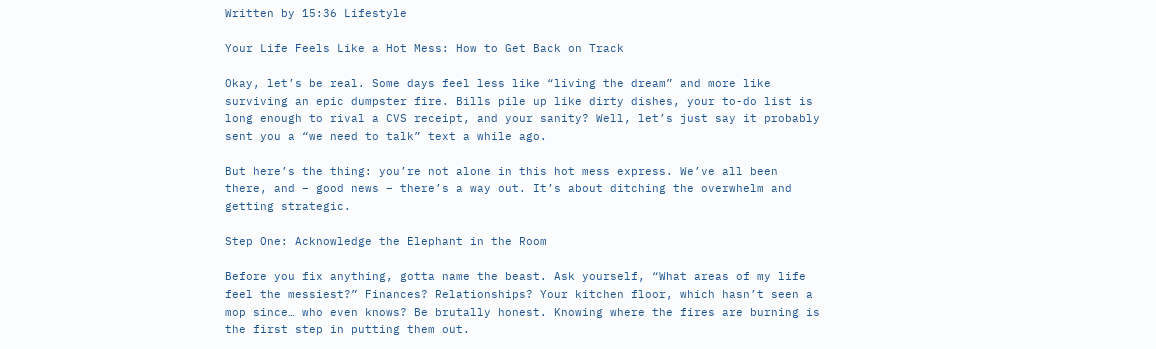Written by 15:36 Lifestyle

Your Life Feels Like a Hot Mess: How to Get Back on Track

Okay, let’s be real. Some days feel less like “living the dream” and more like surviving an epic dumpster fire. Bills pile up like dirty dishes, your to-do list is long enough to rival a CVS receipt, and your sanity? Well, let’s just say it probably sent you a “we need to talk” text a while ago.

But here’s the thing: you’re not alone in this hot mess express. We’ve all been there, and – good news – there’s a way out. It’s about ditching the overwhelm and getting strategic.

Step One: Acknowledge the Elephant in the Room

Before you fix anything, gotta name the beast. Ask yourself, “What areas of my life feel the messiest?” Finances? Relationships? Your kitchen floor, which hasn’t seen a mop since… who even knows? Be brutally honest. Knowing where the fires are burning is the first step in putting them out.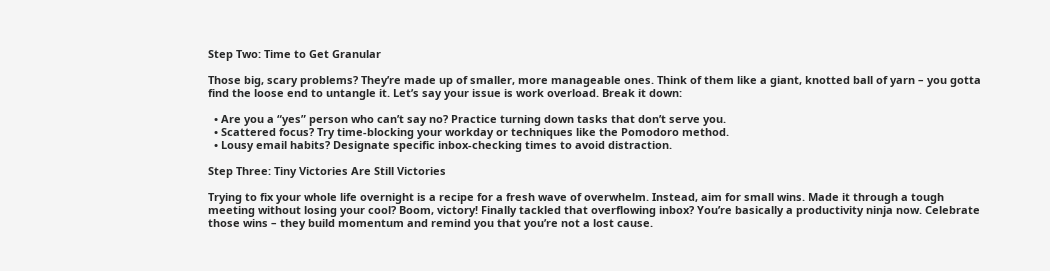Step Two: Time to Get Granular

Those big, scary problems? They’re made up of smaller, more manageable ones. Think of them like a giant, knotted ball of yarn – you gotta find the loose end to untangle it. Let’s say your issue is work overload. Break it down:

  • Are you a “yes” person who can’t say no? Practice turning down tasks that don’t serve you.
  • Scattered focus? Try time-blocking your workday or techniques like the Pomodoro method.
  • Lousy email habits? Designate specific inbox-checking times to avoid distraction.

Step Three: Tiny Victories Are Still Victories

Trying to fix your whole life overnight is a recipe for a fresh wave of overwhelm. Instead, aim for small wins. Made it through a tough meeting without losing your cool? Boom, victory! Finally tackled that overflowing inbox? You’re basically a productivity ninja now. Celebrate those wins – they build momentum and remind you that you’re not a lost cause.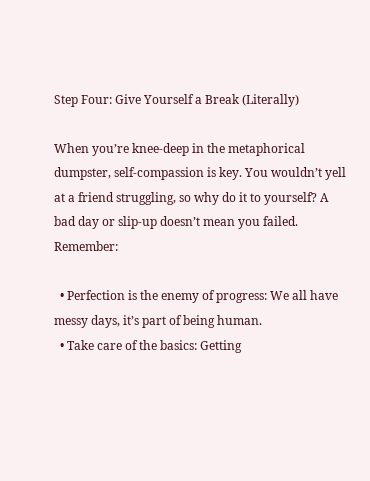Step Four: Give Yourself a Break (Literally)

When you’re knee-deep in the metaphorical dumpster, self-compassion is key. You wouldn’t yell at a friend struggling, so why do it to yourself? A bad day or slip-up doesn’t mean you failed. Remember:

  • Perfection is the enemy of progress: We all have messy days, it’s part of being human.
  • Take care of the basics: Getting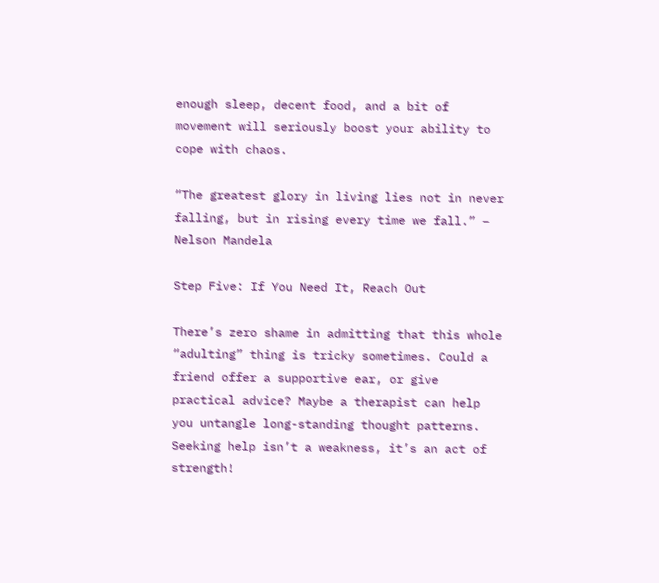enough sleep, decent food, and a bit of movement will seriously boost your ability to cope with chaos.

“The greatest glory in living lies not in never falling, but in rising every time we fall.” – Nelson Mandela

Step Five: If You Need It, Reach Out

There’s zero shame in admitting that this whole “adulting” thing is tricky sometimes. Could a friend offer a supportive ear, or give practical advice? Maybe a therapist can help you untangle long-standing thought patterns. Seeking help isn’t a weakness, it’s an act of strength!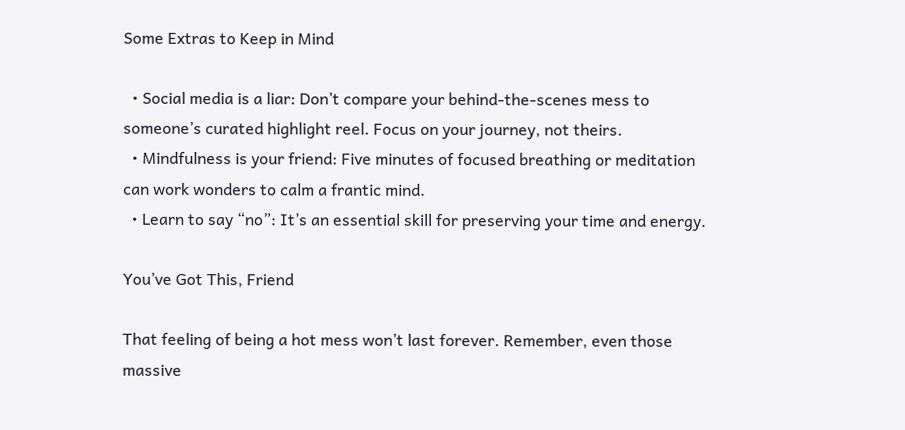Some Extras to Keep in Mind

  • Social media is a liar: Don’t compare your behind-the-scenes mess to someone’s curated highlight reel. Focus on your journey, not theirs.
  • Mindfulness is your friend: Five minutes of focused breathing or meditation can work wonders to calm a frantic mind.
  • Learn to say “no”: It’s an essential skill for preserving your time and energy.

You’ve Got This, Friend

That feeling of being a hot mess won’t last forever. Remember, even those massive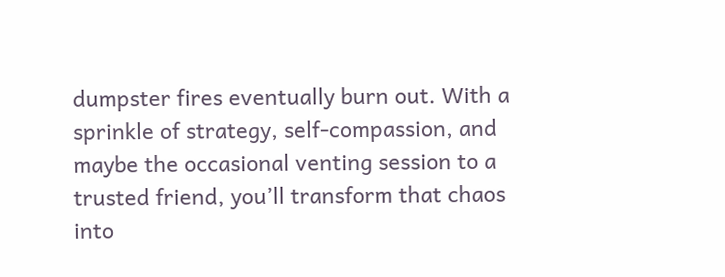dumpster fires eventually burn out. With a sprinkle of strategy, self-compassion, and maybe the occasional venting session to a trusted friend, you’ll transform that chaos into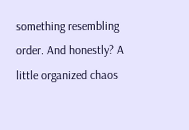something resembling order. And honestly? A little organized chaos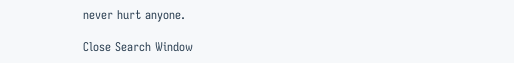never hurt anyone.

Close Search Window